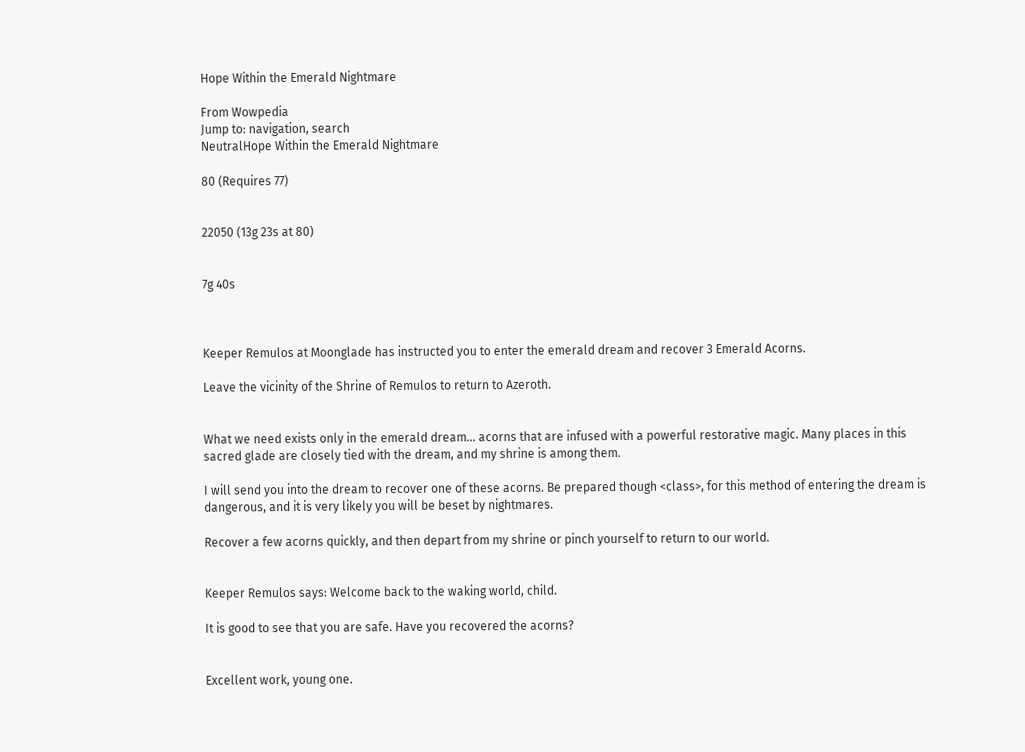Hope Within the Emerald Nightmare

From Wowpedia
Jump to: navigation, search
NeutralHope Within the Emerald Nightmare

80 (Requires 77)


22050 (13g 23s at 80)


7g 40s



Keeper Remulos at Moonglade has instructed you to enter the emerald dream and recover 3 Emerald Acorns.

Leave the vicinity of the Shrine of Remulos to return to Azeroth.


What we need exists only in the emerald dream... acorns that are infused with a powerful restorative magic. Many places in this sacred glade are closely tied with the dream, and my shrine is among them.

I will send you into the dream to recover one of these acorns. Be prepared though <class>, for this method of entering the dream is dangerous, and it is very likely you will be beset by nightmares.

Recover a few acorns quickly, and then depart from my shrine or pinch yourself to return to our world.


Keeper Remulos says: Welcome back to the waking world, child.

It is good to see that you are safe. Have you recovered the acorns?


Excellent work, young one.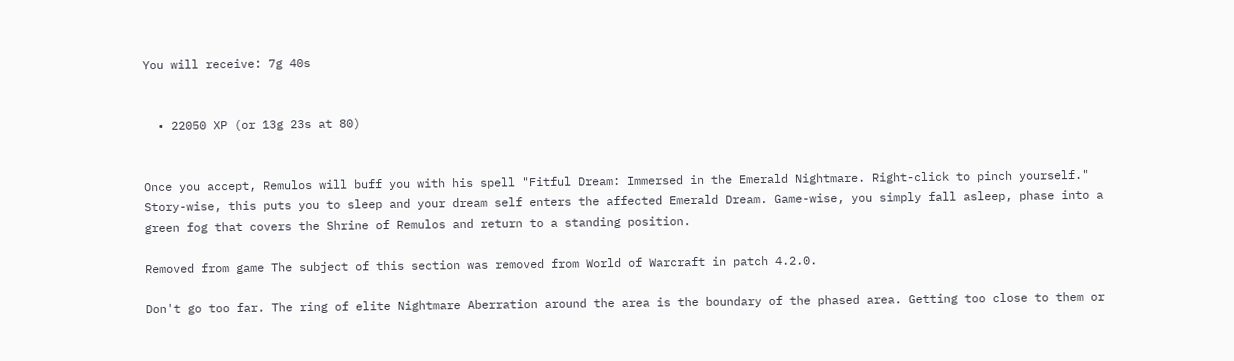You will receive: 7g 40s


  • 22050 XP (or 13g 23s at 80)


Once you accept, Remulos will buff you with his spell "Fitful Dream: Immersed in the Emerald Nightmare. Right-click to pinch yourself." Story-wise, this puts you to sleep and your dream self enters the affected Emerald Dream. Game-wise, you simply fall asleep, phase into a green fog that covers the Shrine of Remulos and return to a standing position.

Removed from game The subject of this section was removed from World of Warcraft in patch 4.2.0.

Don't go too far. The ring of elite Nightmare Aberration around the area is the boundary of the phased area. Getting too close to them or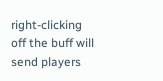right-clicking off the buff will send players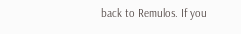back to Remulos. If you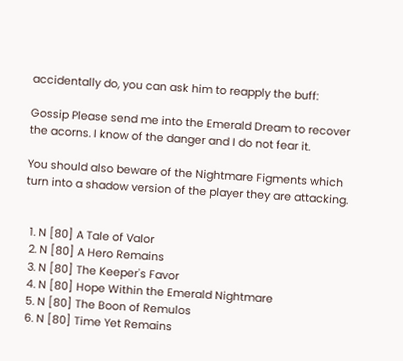accidentally do, you can ask him to reapply the buff:

Gossip Please send me into the Emerald Dream to recover the acorns. I know of the danger and I do not fear it.

You should also beware of the Nightmare Figments which turn into a shadow version of the player they are attacking.


  1. N [80] A Tale of Valor
  2. N [80] A Hero Remains
  3. N [80] The Keeper's Favor
  4. N [80] Hope Within the Emerald Nightmare
  5. N [80] The Boon of Remulos
  6. N [80] Time Yet Remains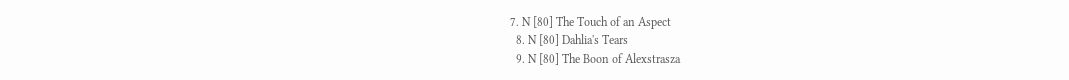7. N [80] The Touch of an Aspect
  8. N [80] Dahlia's Tears
  9. N [80] The Boon of Alexstrasza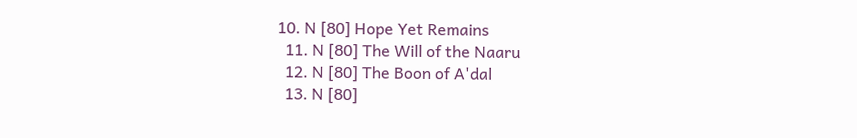10. N [80] Hope Yet Remains
  11. N [80] The Will of the Naaru
  12. N [80] The Boon of A'dal
  13. N [80]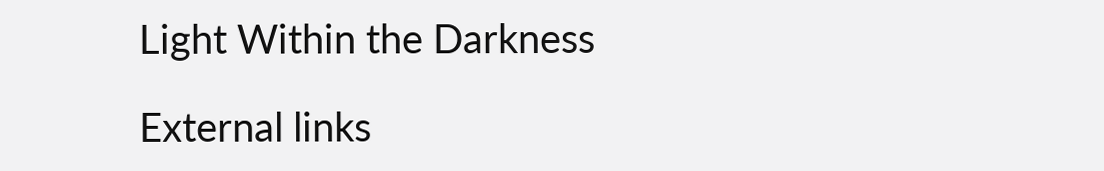Light Within the Darkness

External links